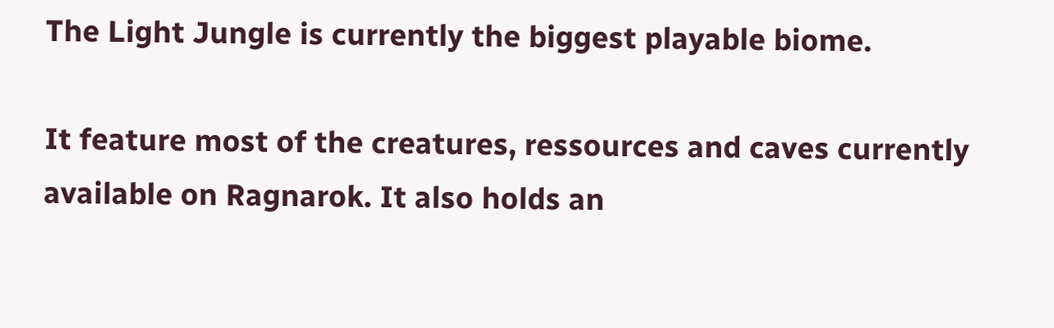The Light Jungle is currently the biggest playable biome.

It feature most of the creatures, ressources and caves currently available on Ragnarok. It also holds an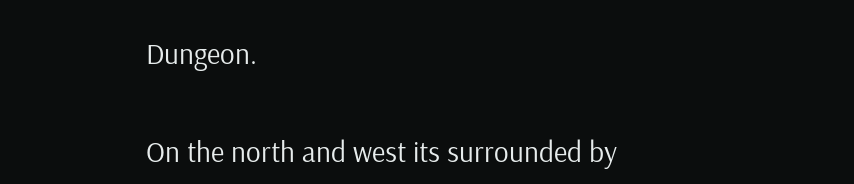Dungeon.


On the north and west its surrounded by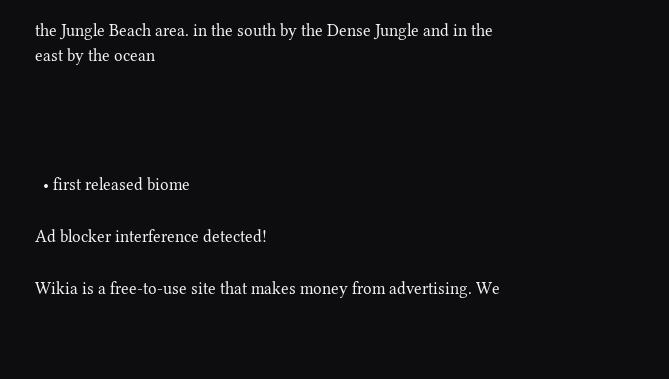the Jungle Beach area. in the south by the Dense Jungle and in the east by the ocean




  • first released biome

Ad blocker interference detected!

Wikia is a free-to-use site that makes money from advertising. We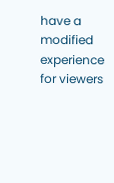have a modified experience for viewers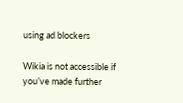using ad blockers

Wikia is not accessible if you’ve made further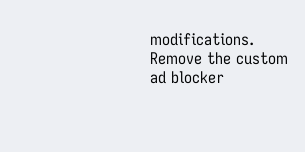modifications. Remove the custom ad blocker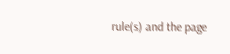rule(s) and the page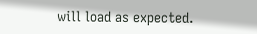will load as expected.